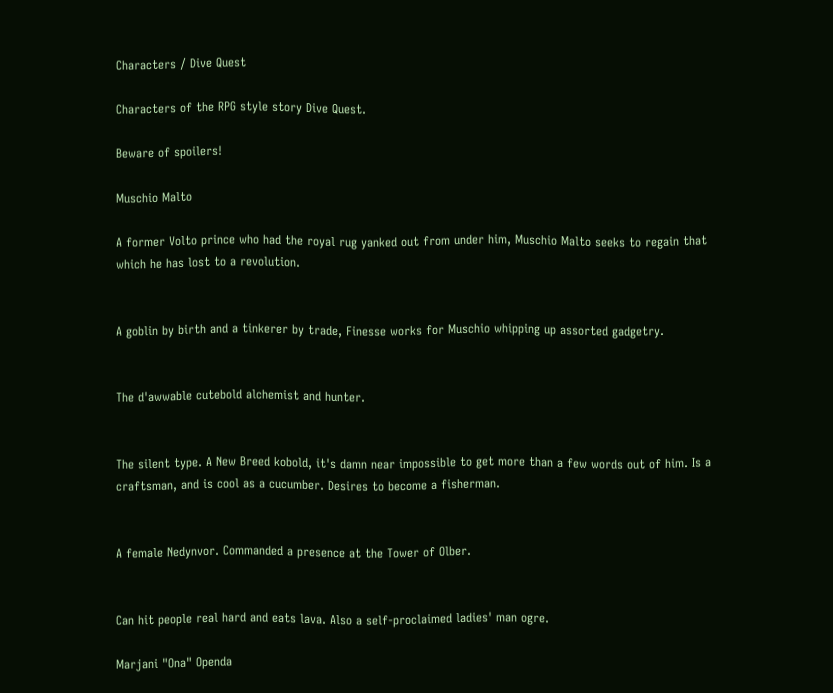Characters / Dive Quest

Characters of the RPG style story Dive Quest.

Beware of spoilers!

Muschio Malto

A former Volto prince who had the royal rug yanked out from under him, Muschio Malto seeks to regain that which he has lost to a revolution.


A goblin by birth and a tinkerer by trade, Finesse works for Muschio whipping up assorted gadgetry.


The d'awwable cutebold alchemist and hunter.


The silent type. A New Breed kobold, it's damn near impossible to get more than a few words out of him. Is a craftsman, and is cool as a cucumber. Desires to become a fisherman.


A female Nedynvor. Commanded a presence at the Tower of Olber.


Can hit people real hard and eats lava. Also a self-proclaimed ladies' man ogre.

Marjani "Ona" Openda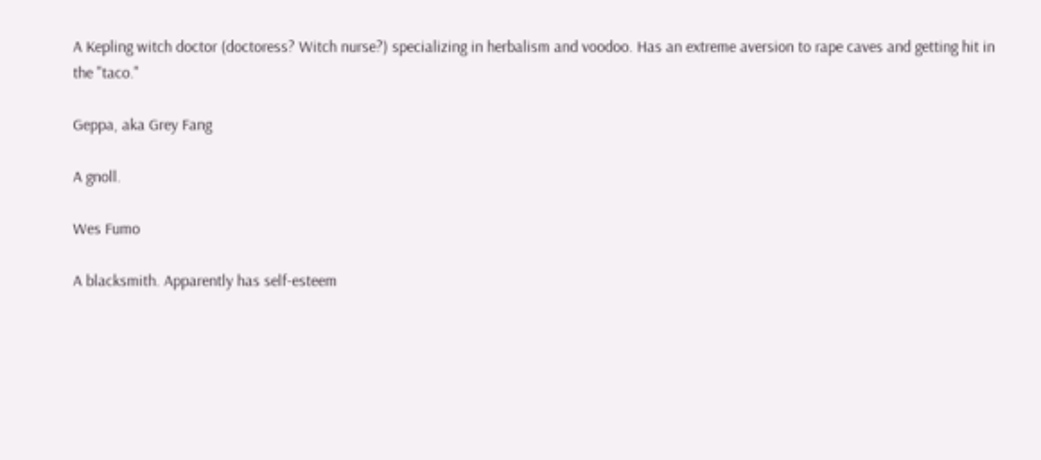A Kepling witch doctor (doctoress? Witch nurse?) specializing in herbalism and voodoo. Has an extreme aversion to rape caves and getting hit in the "taco."

Geppa, aka Grey Fang

A gnoll.

Wes Fumo

A blacksmith. Apparently has self-esteem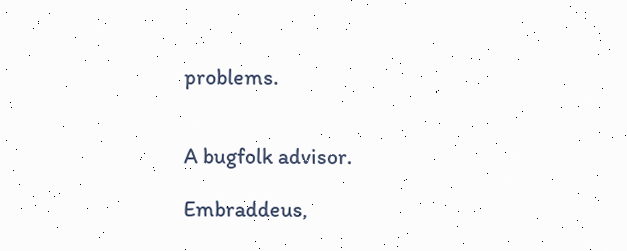problems.


A bugfolk advisor.

Embraddeus,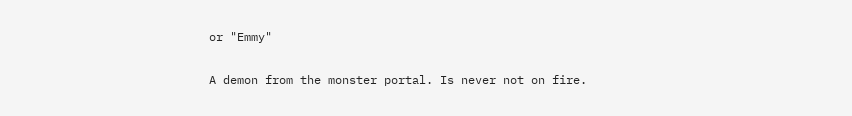or "Emmy"

A demon from the monster portal. Is never not on fire.